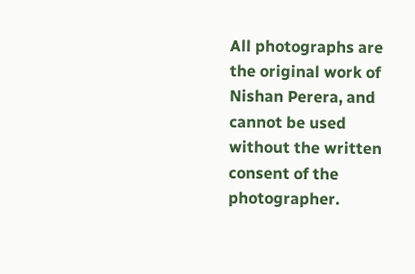All photographs are the original work of Nishan Perera, and cannot be used without the written consent of the photographer.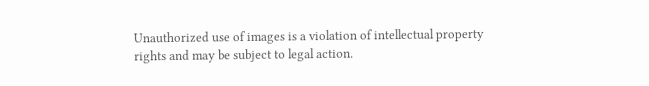Unauthorized use of images is a violation of intellectual property rights and may be subject to legal action.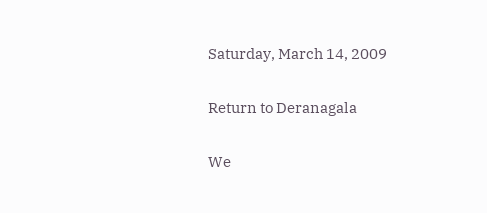Saturday, March 14, 2009

Return to Deranagala

We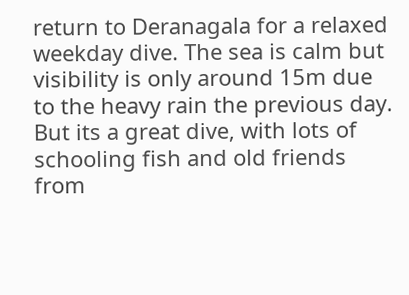return to Deranagala for a relaxed weekday dive. The sea is calm but visibility is only around 15m due to the heavy rain the previous day. But its a great dive, with lots of schooling fish and old friends from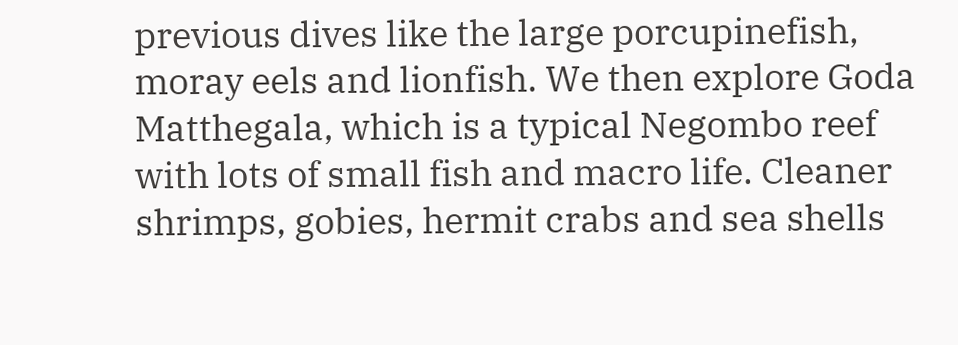previous dives like the large porcupinefish, moray eels and lionfish. We then explore Goda Matthegala, which is a typical Negombo reef with lots of small fish and macro life. Cleaner shrimps, gobies, hermit crabs and sea shells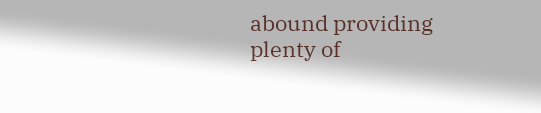abound providing plenty of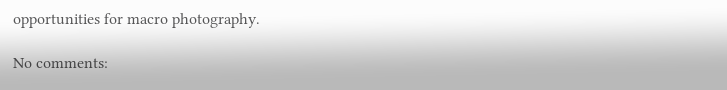opportunities for macro photography.

No comments: